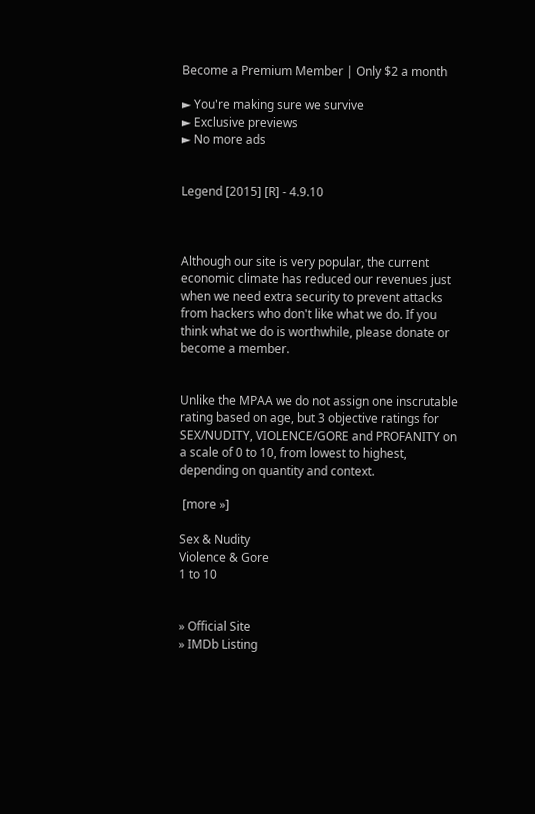Become a Premium Member | Only $2 a month

► You're making sure we survive
► Exclusive previews
► No more ads


Legend [2015] [R] - 4.9.10



Although our site is very popular, the current economic climate has reduced our revenues just when we need extra security to prevent attacks from hackers who don't like what we do. If you think what we do is worthwhile, please donate or become a member.


Unlike the MPAA we do not assign one inscrutable rating based on age, but 3 objective ratings for SEX/NUDITY, VIOLENCE/GORE and PROFANITY on a scale of 0 to 10, from lowest to highest, depending on quantity and context.

 [more »]

Sex & Nudity
Violence & Gore
1 to 10


» Official Site
» IMDb Listing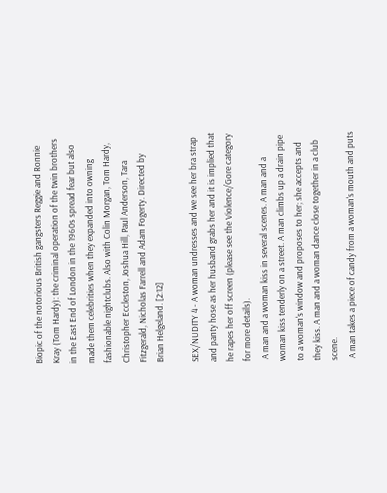Biopic of the notorious British gangsters Reggie and Ronnie Kray (Tom Hardy): the criminal operation of the twin brothers in the East End of London in the 1960s spread fear but also made them celebrities when they expanded into owning fashionable nightclubs. Also with Colin Morgan, Tom Hardy, Christopher Eccleston, Joshua Hill, Paul Anderson, Tara Fitzgerald, Nicholas Farrell and Adam Fogerty. Directed by Brian Helgeland. [2:12]

SEX/NUDITY 4 - A woman undresses and we see her bra strap and panty hose as her husband grabs her and it is implied that he rapes her off screen (please see the Violence/Gore category for more details).
 A man and a woman kiss in several scenes. A man and a woman kiss tenderly on a street. A man climbs up a drain pipe to a woman's window and proposes to her; she accepts and they kiss. A man and a woman dance close together in a club scene.
 A man takes a piece of candy from a woman's mouth and puts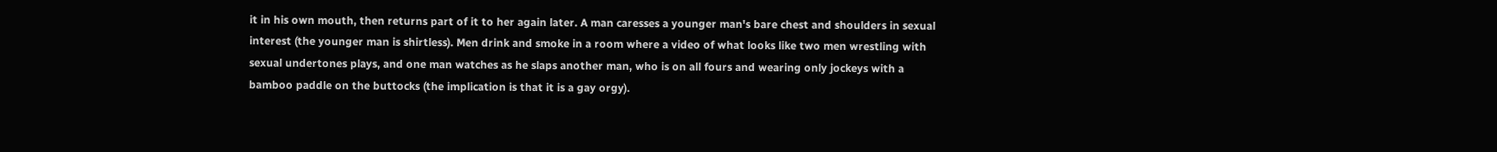it in his own mouth, then returns part of it to her again later. A man caresses a younger man's bare chest and shoulders in sexual interest (the younger man is shirtless). Men drink and smoke in a room where a video of what looks like two men wrestling with sexual undertones plays, and one man watches as he slaps another man, who is on all fours and wearing only jockeys with a bamboo paddle on the buttocks (the implication is that it is a gay orgy).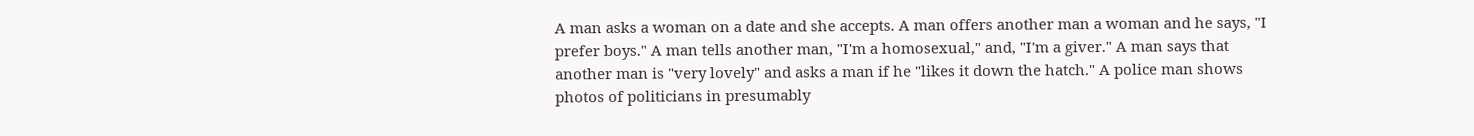A man asks a woman on a date and she accepts. A man offers another man a woman and he says, "I prefer boys." A man tells another man, "I'm a homosexual," and, "I'm a giver." A man says that another man is "very lovely" and asks a man if he "likes it down the hatch." A police man shows photos of politicians in presumably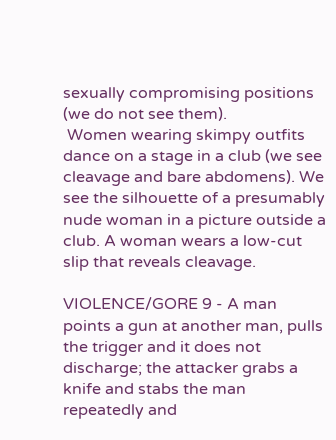sexually compromising positions (we do not see them).
 Women wearing skimpy outfits dance on a stage in a club (we see cleavage and bare abdomens). We see the silhouette of a presumably nude woman in a picture outside a club. A woman wears a low-cut slip that reveals cleavage.

VIOLENCE/GORE 9 - A man points a gun at another man, pulls the trigger and it does not discharge; the attacker grabs a knife and stabs the man repeatedly and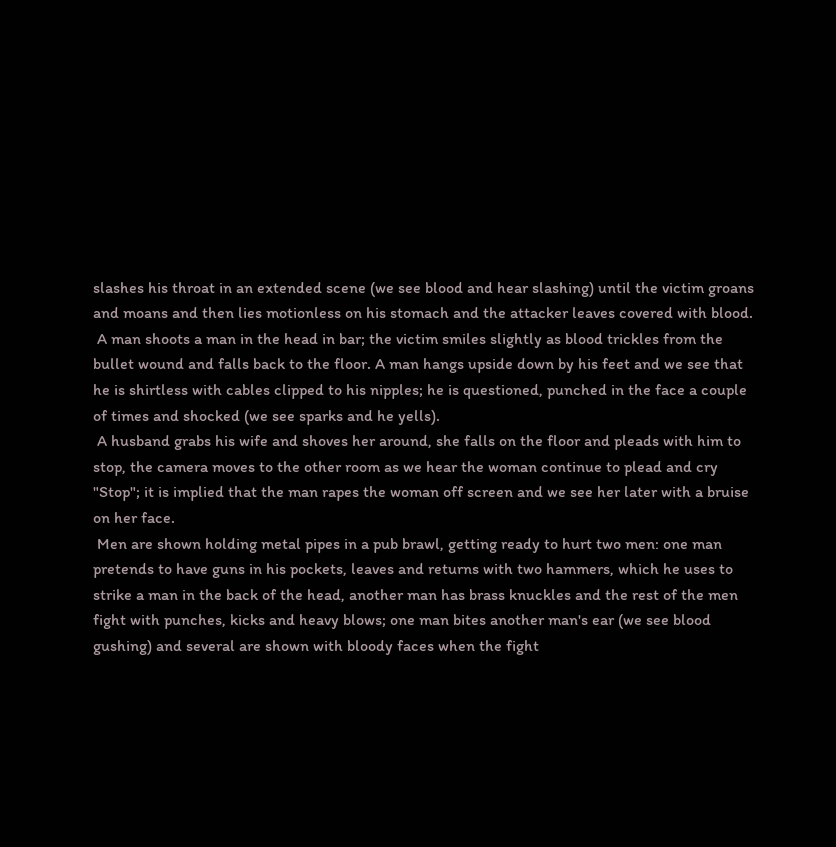slashes his throat in an extended scene (we see blood and hear slashing) until the victim groans and moans and then lies motionless on his stomach and the attacker leaves covered with blood.
 A man shoots a man in the head in bar; the victim smiles slightly as blood trickles from the bullet wound and falls back to the floor. A man hangs upside down by his feet and we see that he is shirtless with cables clipped to his nipples; he is questioned, punched in the face a couple of times and shocked (we see sparks and he yells).
 A husband grabs his wife and shoves her around, she falls on the floor and pleads with him to stop, the camera moves to the other room as we hear the woman continue to plead and cry "Stop"; it is implied that the man rapes the woman off screen and we see her later with a bruise on her face.
 Men are shown holding metal pipes in a pub brawl, getting ready to hurt two men: one man pretends to have guns in his pockets, leaves and returns with two hammers, which he uses to strike a man in the back of the head, another man has brass knuckles and the rest of the men fight with punches, kicks and heavy blows; one man bites another man's ear (we see blood gushing) and several are shown with bloody faces when the fight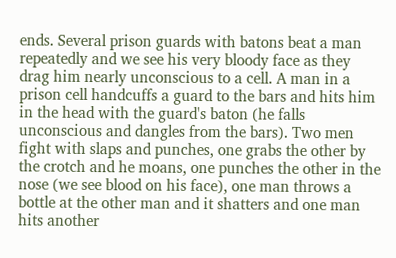ends. Several prison guards with batons beat a man repeatedly and we see his very bloody face as they drag him nearly unconscious to a cell. A man in a prison cell handcuffs a guard to the bars and hits him in the head with the guard's baton (he falls unconscious and dangles from the bars). Two men fight with slaps and punches, one grabs the other by the crotch and he moans, one punches the other in the nose (we see blood on his face), one man throws a bottle at the other man and it shatters and one man hits another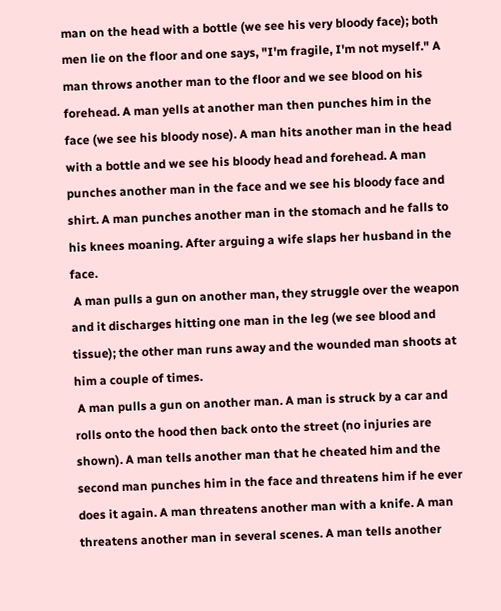man on the head with a bottle (we see his very bloody face); both men lie on the floor and one says, "I'm fragile, I'm not myself." A man throws another man to the floor and we see blood on his forehead. A man yells at another man then punches him in the face (we see his bloody nose). A man hits another man in the head with a bottle and we see his bloody head and forehead. A man punches another man in the face and we see his bloody face and shirt. A man punches another man in the stomach and he falls to his knees moaning. After arguing a wife slaps her husband in the face.
 A man pulls a gun on another man, they struggle over the weapon and it discharges hitting one man in the leg (we see blood and tissue); the other man runs away and the wounded man shoots at him a couple of times.
 A man pulls a gun on another man. A man is struck by a car and rolls onto the hood then back onto the street (no injuries are shown). A man tells another man that he cheated him and the second man punches him in the face and threatens him if he ever does it again. A man threatens another man with a knife. A man threatens another man in several scenes. A man tells another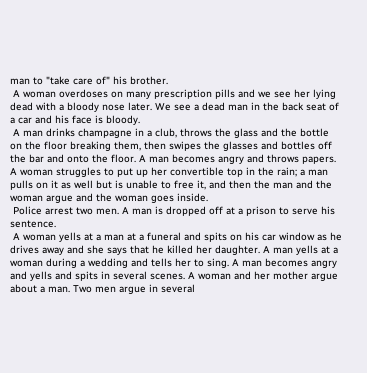man to "take care of" his brother.
 A woman overdoses on many prescription pills and we see her lying dead with a bloody nose later. We see a dead man in the back seat of a car and his face is bloody.
 A man drinks champagne in a club, throws the glass and the bottle on the floor breaking them, then swipes the glasses and bottles off the bar and onto the floor. A man becomes angry and throws papers. A woman struggles to put up her convertible top in the rain; a man pulls on it as well but is unable to free it, and then the man and the woman argue and the woman goes inside.
 Police arrest two men. A man is dropped off at a prison to serve his sentence.
 A woman yells at a man at a funeral and spits on his car window as he drives away and she says that he killed her daughter. A man yells at a woman during a wedding and tells her to sing. A man becomes angry and yells and spits in several scenes. A woman and her mother argue about a man. Two men argue in several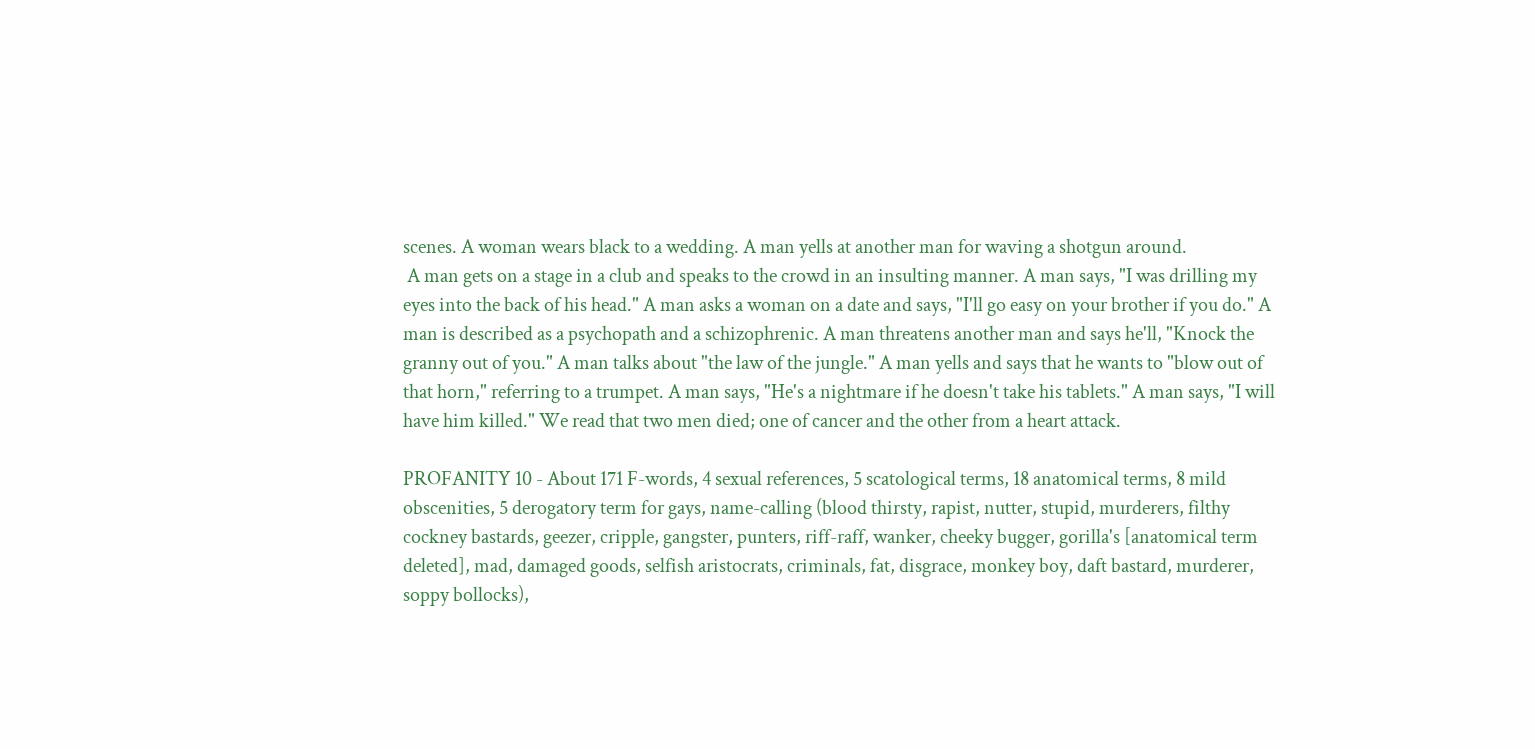scenes. A woman wears black to a wedding. A man yells at another man for waving a shotgun around.
 A man gets on a stage in a club and speaks to the crowd in an insulting manner. A man says, "I was drilling my eyes into the back of his head." A man asks a woman on a date and says, "I'll go easy on your brother if you do." A man is described as a psychopath and a schizophrenic. A man threatens another man and says he'll, "Knock the granny out of you." A man talks about "the law of the jungle." A man yells and says that he wants to "blow out of that horn," referring to a trumpet. A man says, "He's a nightmare if he doesn't take his tablets." A man says, "I will have him killed." We read that two men died; one of cancer and the other from a heart attack.

PROFANITY 10 - About 171 F-words, 4 sexual references, 5 scatological terms, 18 anatomical terms, 8 mild obscenities, 5 derogatory term for gays, name-calling (blood thirsty, rapist, nutter, stupid, murderers, filthy cockney bastards, geezer, cripple, gangster, punters, riff-raff, wanker, cheeky bugger, gorilla's [anatomical term deleted], mad, damaged goods, selfish aristocrats, criminals, fat, disgrace, monkey boy, daft bastard, murderer, soppy bollocks),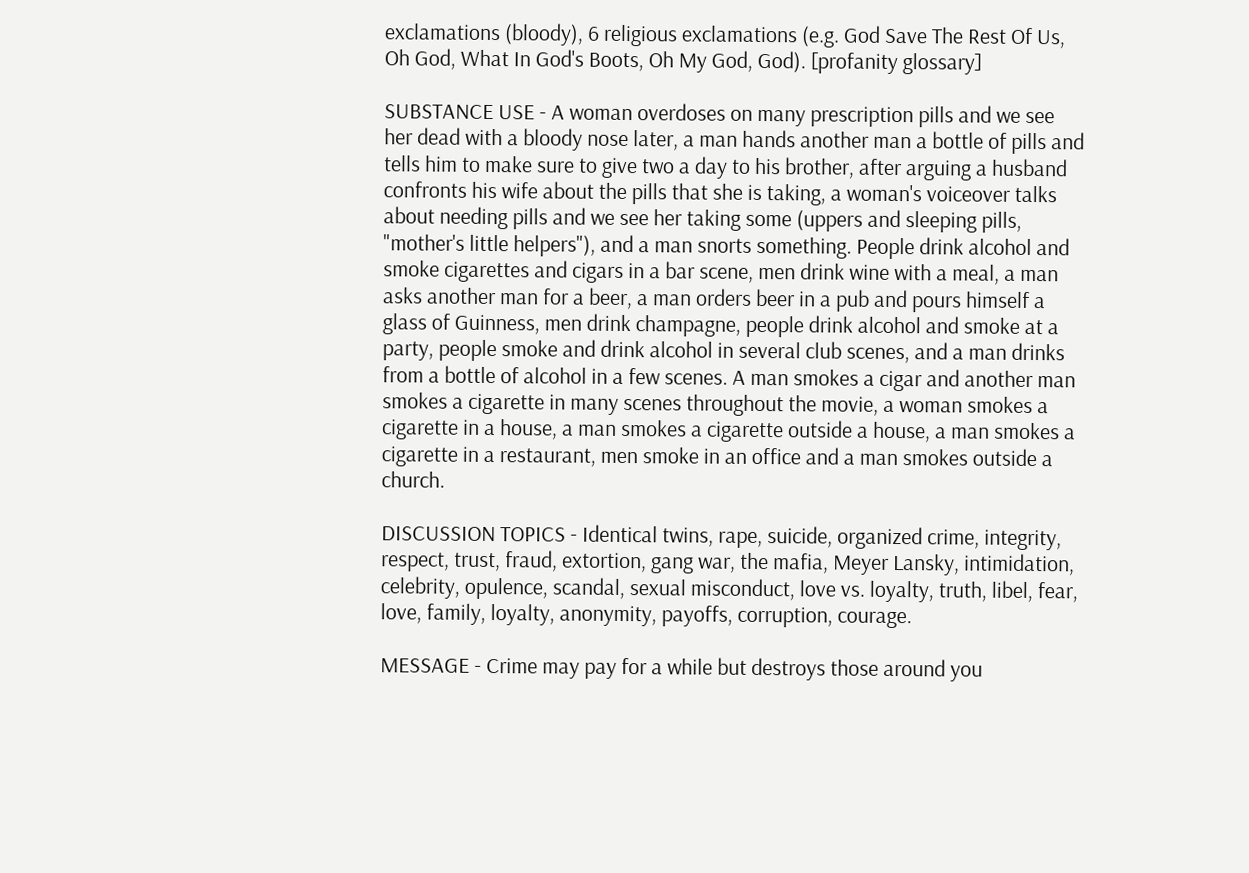exclamations (bloody), 6 religious exclamations (e.g. God Save The Rest Of Us, Oh God, What In God's Boots, Oh My God, God). [profanity glossary]

SUBSTANCE USE - A woman overdoses on many prescription pills and we see her dead with a bloody nose later, a man hands another man a bottle of pills and tells him to make sure to give two a day to his brother, after arguing a husband confronts his wife about the pills that she is taking, a woman's voiceover talks about needing pills and we see her taking some (uppers and sleeping pills, "mother's little helpers"), and a man snorts something. People drink alcohol and smoke cigarettes and cigars in a bar scene, men drink wine with a meal, a man asks another man for a beer, a man orders beer in a pub and pours himself a glass of Guinness, men drink champagne, people drink alcohol and smoke at a party, people smoke and drink alcohol in several club scenes, and a man drinks from a bottle of alcohol in a few scenes. A man smokes a cigar and another man smokes a cigarette in many scenes throughout the movie, a woman smokes a cigarette in a house, a man smokes a cigarette outside a house, a man smokes a cigarette in a restaurant, men smoke in an office and a man smokes outside a church.

DISCUSSION TOPICS - Identical twins, rape, suicide, organized crime, integrity, respect, trust, fraud, extortion, gang war, the mafia, Meyer Lansky, intimidation, celebrity, opulence, scandal, sexual misconduct, love vs. loyalty, truth, libel, fear, love, family, loyalty, anonymity, payoffs, corruption, courage.

MESSAGE - Crime may pay for a while but destroys those around you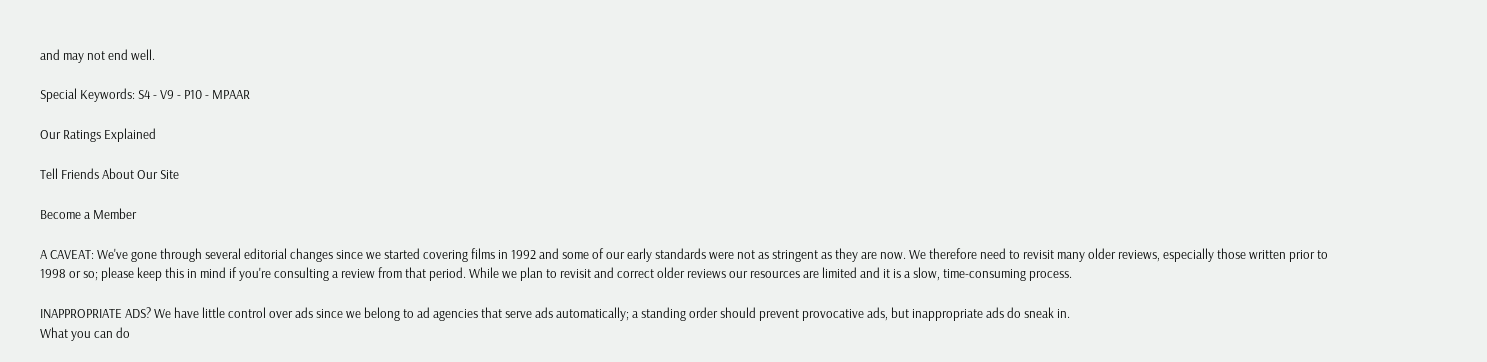and may not end well.

Special Keywords: S4 - V9 - P10 - MPAAR

Our Ratings Explained

Tell Friends About Our Site

Become a Member

A CAVEAT: We've gone through several editorial changes since we started covering films in 1992 and some of our early standards were not as stringent as they are now. We therefore need to revisit many older reviews, especially those written prior to 1998 or so; please keep this in mind if you're consulting a review from that period. While we plan to revisit and correct older reviews our resources are limited and it is a slow, time-consuming process.

INAPPROPRIATE ADS? We have little control over ads since we belong to ad agencies that serve ads automatically; a standing order should prevent provocative ads, but inappropriate ads do sneak in.
What you can do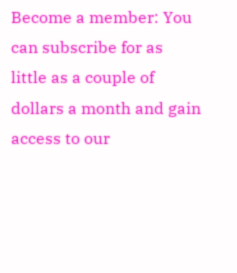Become a member: You can subscribe for as little as a couple of dollars a month and gain access to our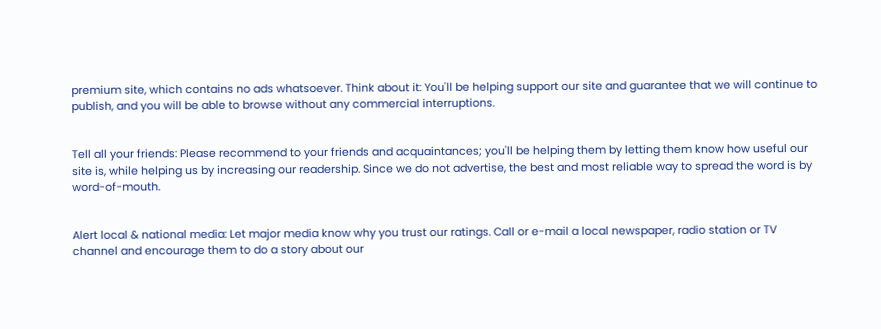premium site, which contains no ads whatsoever. Think about it: You'll be helping support our site and guarantee that we will continue to publish, and you will be able to browse without any commercial interruptions.


Tell all your friends: Please recommend to your friends and acquaintances; you'll be helping them by letting them know how useful our site is, while helping us by increasing our readership. Since we do not advertise, the best and most reliable way to spread the word is by word-of-mouth.


Alert local & national media: Let major media know why you trust our ratings. Call or e-mail a local newspaper, radio station or TV channel and encourage them to do a story about our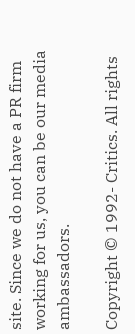site. Since we do not have a PR firm working for us, you can be our media ambassadors.

Copyright © 1992- Critics. All rights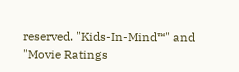reserved. "Kids-In-Mind™" and "Movie Ratings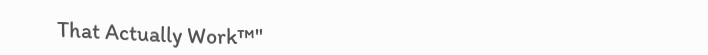That Actually Work™"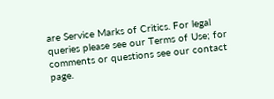are Service Marks of Critics. For legal queries please see our Terms of Use; for comments or questions see our contact page.